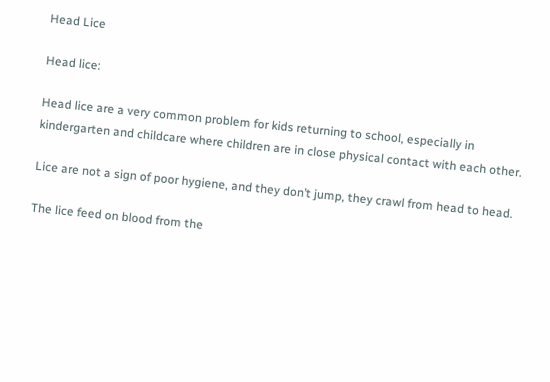Head Lice

Head lice:

Head lice are a very common problem for kids returning to school, especially in kindergarten and childcare where children are in close physical contact with each other.

Lice are not a sign of poor hygiene, and they don’t jump, they crawl from head to head.

The lice feed on blood from the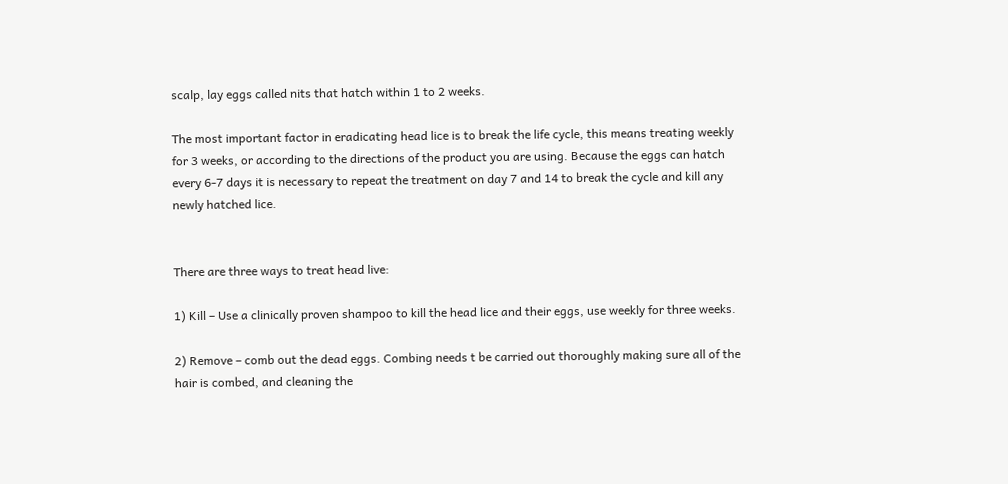scalp, lay eggs called nits that hatch within 1 to 2 weeks.

The most important factor in eradicating head lice is to break the life cycle, this means treating weekly for 3 weeks, or according to the directions of the product you are using. Because the eggs can hatch every 6-7 days it is necessary to repeat the treatment on day 7 and 14 to break the cycle and kill any newly hatched lice.


There are three ways to treat head live:

1) Kill – Use a clinically proven shampoo to kill the head lice and their eggs, use weekly for three weeks.

2) Remove – comb out the dead eggs. Combing needs t be carried out thoroughly making sure all of the hair is combed, and cleaning the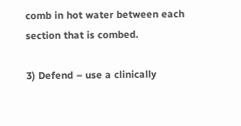comb in hot water between each section that is combed.

3) Defend – use a clinically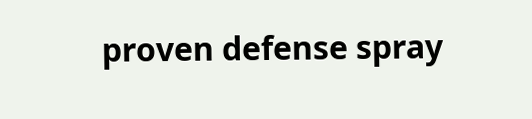proven defense spray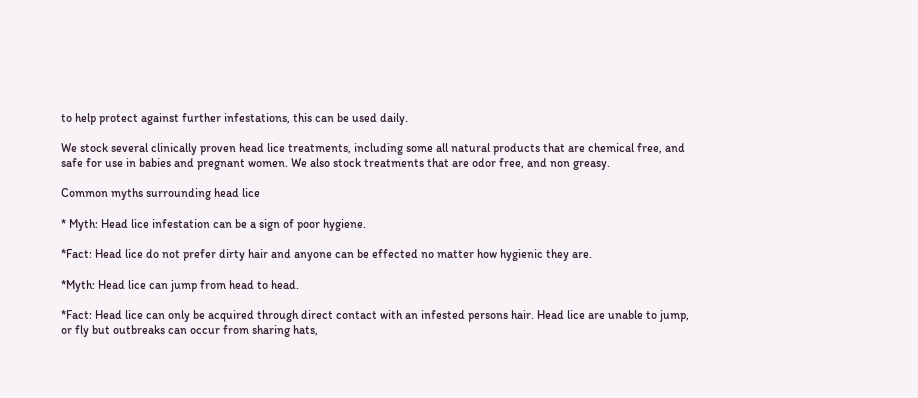to help protect against further infestations, this can be used daily.

We stock several clinically proven head lice treatments, including some all natural products that are chemical free, and safe for use in babies and pregnant women. We also stock treatments that are odor free, and non greasy.

Common myths surrounding head lice

* Myth: Head lice infestation can be a sign of poor hygiene.

*Fact: Head lice do not prefer dirty hair and anyone can be effected no matter how hygienic they are.

*Myth: Head lice can jump from head to head.

*Fact: Head lice can only be acquired through direct contact with an infested persons hair. Head lice are unable to jump, or fly but outbreaks can occur from sharing hats,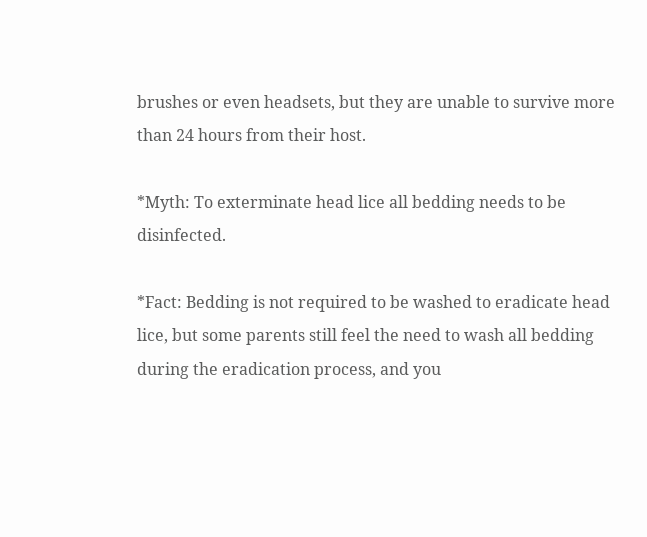brushes or even headsets, but they are unable to survive more than 24 hours from their host.

*Myth: To exterminate head lice all bedding needs to be disinfected.

*Fact: Bedding is not required to be washed to eradicate head lice, but some parents still feel the need to wash all bedding during the eradication process, and you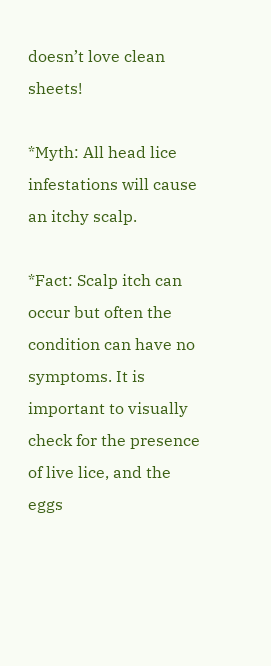doesn’t love clean sheets!

*Myth: All head lice infestations will cause an itchy scalp.

*Fact: Scalp itch can occur but often the condition can have no symptoms. It is important to visually check for the presence of live lice, and the eggs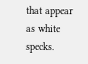that appear as white specks.